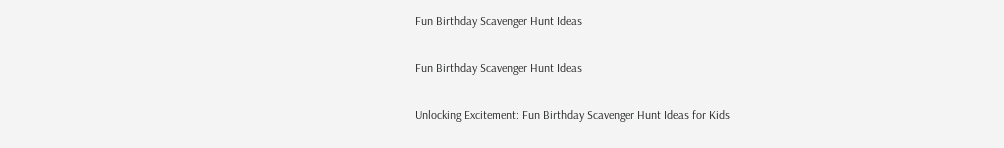Fun Birthday Scavenger Hunt Ideas

Fun Birthday Scavenger Hunt Ideas

Unlocking Excitement: Fun Birthday Scavenger Hunt Ideas for Kids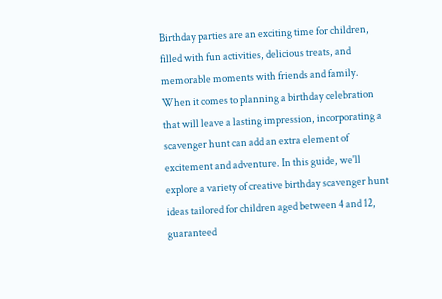Birthday parties are an exciting time for children, filled with fun activities, delicious treats, and memorable moments with friends and family. When it comes to planning a birthday celebration that will leave a lasting impression, incorporating a scavenger hunt can add an extra element of excitement and adventure. In this guide, we'll explore a variety of creative birthday scavenger hunt ideas tailored for children aged between 4 and 12, guaranteed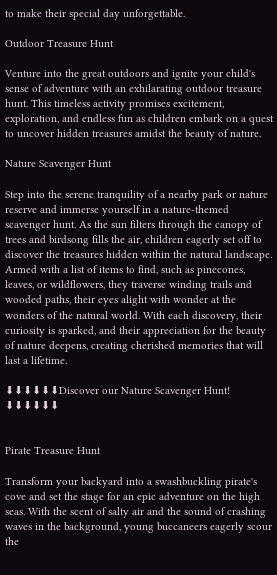to make their special day unforgettable.

Outdoor Treasure Hunt

Venture into the great outdoors and ignite your child's sense of adventure with an exhilarating outdoor treasure hunt. This timeless activity promises excitement, exploration, and endless fun as children embark on a quest to uncover hidden treasures amidst the beauty of nature.

Nature Scavenger Hunt

Step into the serene tranquility of a nearby park or nature reserve and immerse yourself in a nature-themed scavenger hunt. As the sun filters through the canopy of trees and birdsong fills the air, children eagerly set off to discover the treasures hidden within the natural landscape. Armed with a list of items to find, such as pinecones, leaves, or wildflowers, they traverse winding trails and wooded paths, their eyes alight with wonder at the wonders of the natural world. With each discovery, their curiosity is sparked, and their appreciation for the beauty of nature deepens, creating cherished memories that will last a lifetime.

⬇⬇⬇⬇⬇⬇Discover our Nature Scavenger Hunt! ⬇⬇⬇⬇⬇⬇


Pirate Treasure Hunt

Transform your backyard into a swashbuckling pirate's cove and set the stage for an epic adventure on the high seas. With the scent of salty air and the sound of crashing waves in the background, young buccaneers eagerly scour the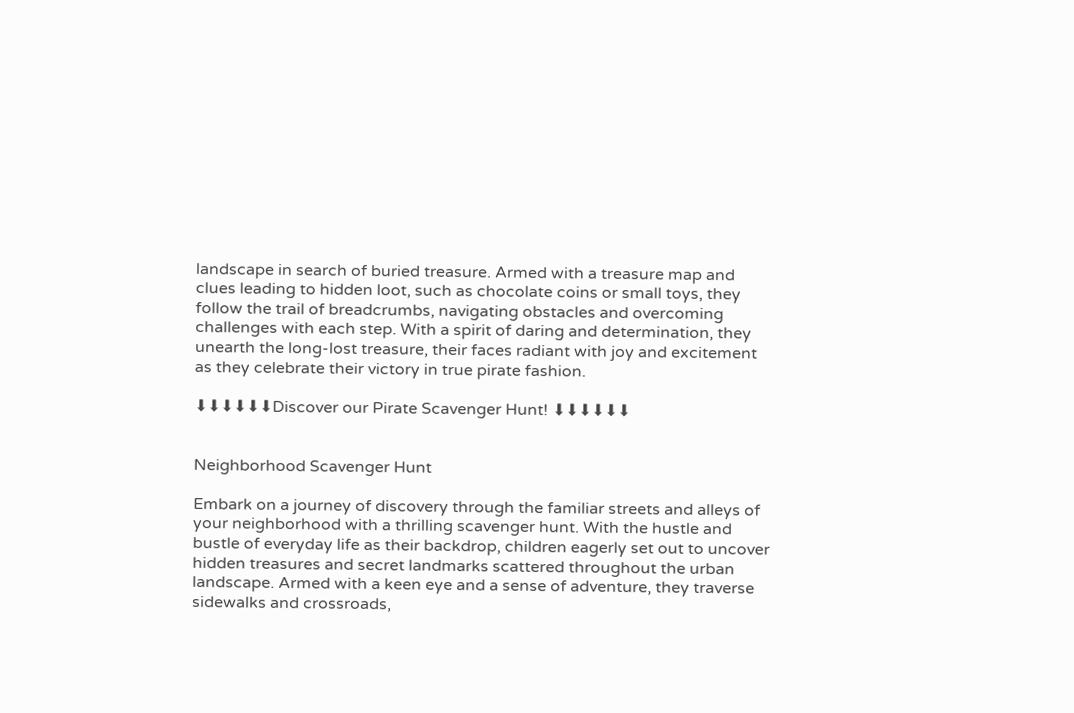landscape in search of buried treasure. Armed with a treasure map and clues leading to hidden loot, such as chocolate coins or small toys, they follow the trail of breadcrumbs, navigating obstacles and overcoming challenges with each step. With a spirit of daring and determination, they unearth the long-lost treasure, their faces radiant with joy and excitement as they celebrate their victory in true pirate fashion.

⬇⬇⬇⬇⬇⬇Discover our Pirate Scavenger Hunt! ⬇⬇⬇⬇⬇⬇


Neighborhood Scavenger Hunt

Embark on a journey of discovery through the familiar streets and alleys of your neighborhood with a thrilling scavenger hunt. With the hustle and bustle of everyday life as their backdrop, children eagerly set out to uncover hidden treasures and secret landmarks scattered throughout the urban landscape. Armed with a keen eye and a sense of adventure, they traverse sidewalks and crossroads,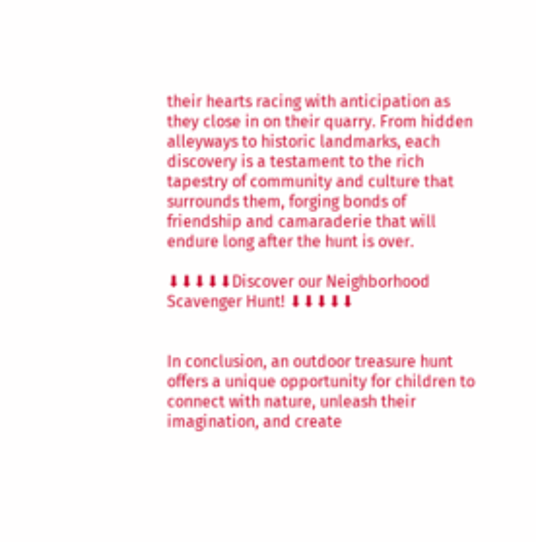their hearts racing with anticipation as they close in on their quarry. From hidden alleyways to historic landmarks, each discovery is a testament to the rich tapestry of community and culture that surrounds them, forging bonds of friendship and camaraderie that will endure long after the hunt is over.

⬇⬇⬇⬇⬇Discover our Neighborhood Scavenger Hunt! ⬇⬇⬇⬇⬇


In conclusion, an outdoor treasure hunt offers a unique opportunity for children to connect with nature, unleash their imagination, and create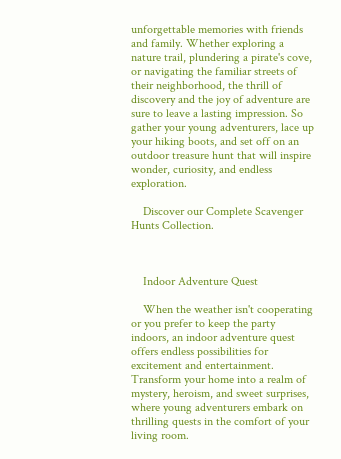unforgettable memories with friends and family. Whether exploring a nature trail, plundering a pirate's cove, or navigating the familiar streets of their neighborhood, the thrill of discovery and the joy of adventure are sure to leave a lasting impression. So gather your young adventurers, lace up your hiking boots, and set off on an outdoor treasure hunt that will inspire wonder, curiosity, and endless exploration.

    Discover our Complete Scavenger Hunts Collection.



    Indoor Adventure Quest

    When the weather isn't cooperating or you prefer to keep the party indoors, an indoor adventure quest offers endless possibilities for excitement and entertainment. Transform your home into a realm of mystery, heroism, and sweet surprises, where young adventurers embark on thrilling quests in the comfort of your living room.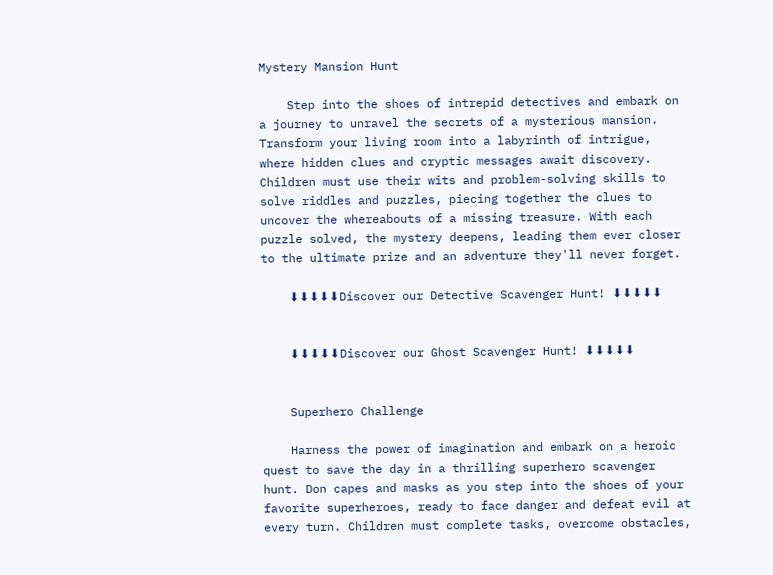Mystery Mansion Hunt

    Step into the shoes of intrepid detectives and embark on a journey to unravel the secrets of a mysterious mansion. Transform your living room into a labyrinth of intrigue, where hidden clues and cryptic messages await discovery. Children must use their wits and problem-solving skills to solve riddles and puzzles, piecing together the clues to uncover the whereabouts of a missing treasure. With each puzzle solved, the mystery deepens, leading them ever closer to the ultimate prize and an adventure they'll never forget.

    ⬇⬇⬇⬇⬇Discover our Detective Scavenger Hunt! ⬇⬇⬇⬇⬇


    ⬇⬇⬇⬇⬇Discover our Ghost Scavenger Hunt! ⬇⬇⬇⬇⬇


    Superhero Challenge

    Harness the power of imagination and embark on a heroic quest to save the day in a thrilling superhero scavenger hunt. Don capes and masks as you step into the shoes of your favorite superheroes, ready to face danger and defeat evil at every turn. Children must complete tasks, overcome obstacles,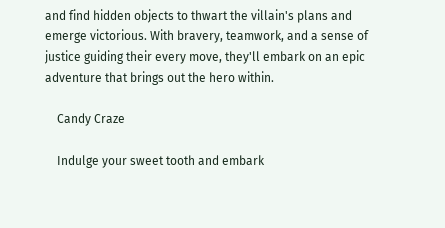and find hidden objects to thwart the villain's plans and emerge victorious. With bravery, teamwork, and a sense of justice guiding their every move, they'll embark on an epic adventure that brings out the hero within.

    Candy Craze

    Indulge your sweet tooth and embark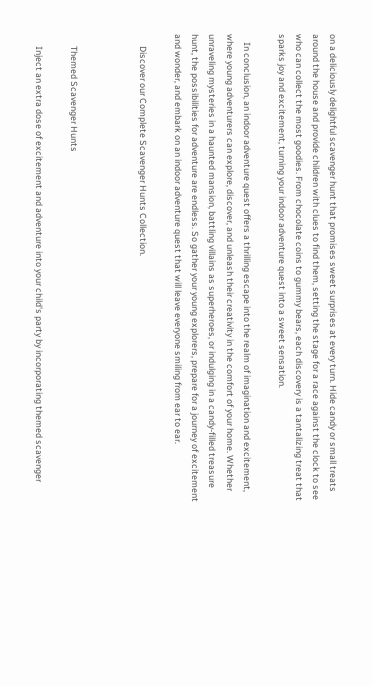on a deliciously delightful scavenger hunt that promises sweet surprises at every turn. Hide candy or small treats around the house and provide children with clues to find them, setting the stage for a race against the clock to see who can collect the most goodies. From chocolate coins to gummy bears, each discovery is a tantalizing treat that sparks joy and excitement, turning your indoor adventure quest into a sweet sensation.

    In conclusion, an indoor adventure quest offers a thrilling escape into the realm of imagination and excitement, where young adventurers can explore, discover, and unleash their creativity in the comfort of your home. Whether unraveling mysteries in a haunted mansion, battling villains as superheroes, or indulging in a candy-filled treasure hunt, the possibilities for adventure are endless. So gather your young explorers, prepare for a journey of excitement and wonder, and embark on an indoor adventure quest that will leave everyone smiling from ear to ear.

      Discover our Complete Scavenger Hunts Collection.



      Themed Scavenger Hunts

      Inject an extra dose of excitement and adventure into your child's party by incorporating themed scavenger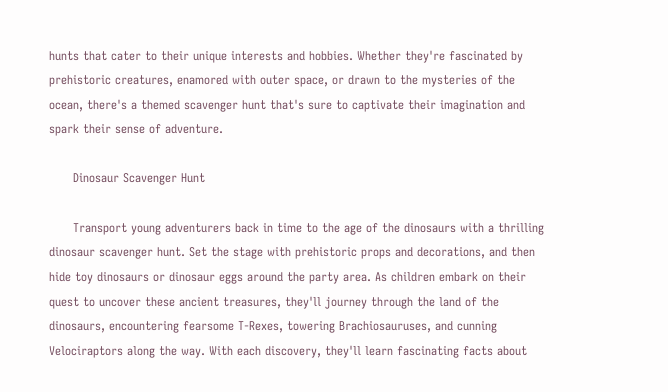hunts that cater to their unique interests and hobbies. Whether they're fascinated by prehistoric creatures, enamored with outer space, or drawn to the mysteries of the ocean, there's a themed scavenger hunt that's sure to captivate their imagination and spark their sense of adventure.

      Dinosaur Scavenger Hunt

      Transport young adventurers back in time to the age of the dinosaurs with a thrilling dinosaur scavenger hunt. Set the stage with prehistoric props and decorations, and then hide toy dinosaurs or dinosaur eggs around the party area. As children embark on their quest to uncover these ancient treasures, they'll journey through the land of the dinosaurs, encountering fearsome T-Rexes, towering Brachiosauruses, and cunning Velociraptors along the way. With each discovery, they'll learn fascinating facts about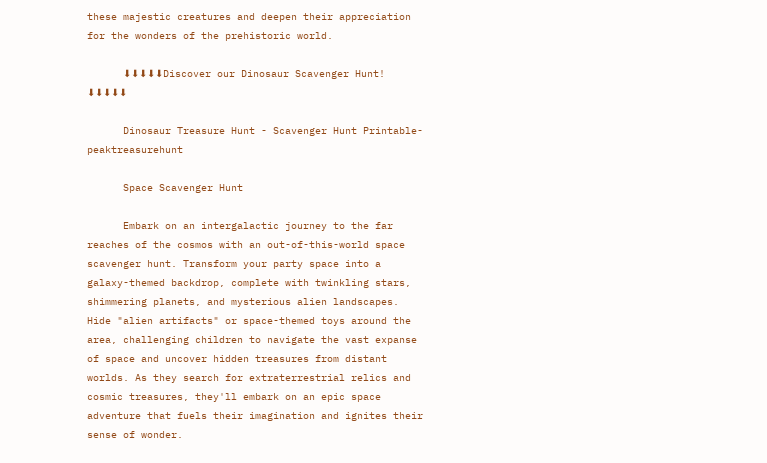these majestic creatures and deepen their appreciation for the wonders of the prehistoric world.

      ⬇⬇⬇⬇⬇Discover our Dinosaur Scavenger Hunt! ⬇⬇⬇⬇⬇

      Dinosaur Treasure Hunt - Scavenger Hunt Printable-peaktreasurehunt

      Space Scavenger Hunt

      Embark on an intergalactic journey to the far reaches of the cosmos with an out-of-this-world space scavenger hunt. Transform your party space into a galaxy-themed backdrop, complete with twinkling stars, shimmering planets, and mysterious alien landscapes. Hide "alien artifacts" or space-themed toys around the area, challenging children to navigate the vast expanse of space and uncover hidden treasures from distant worlds. As they search for extraterrestrial relics and cosmic treasures, they'll embark on an epic space adventure that fuels their imagination and ignites their sense of wonder.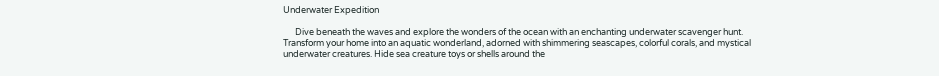Underwater Expedition

      Dive beneath the waves and explore the wonders of the ocean with an enchanting underwater scavenger hunt. Transform your home into an aquatic wonderland, adorned with shimmering seascapes, colorful corals, and mystical underwater creatures. Hide sea creature toys or shells around the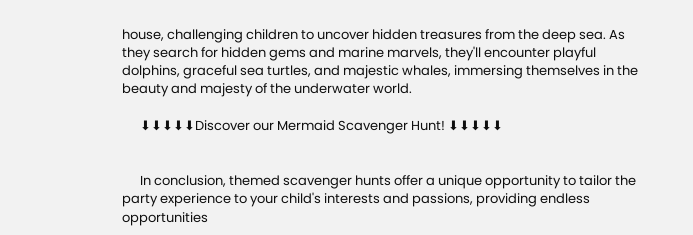house, challenging children to uncover hidden treasures from the deep sea. As they search for hidden gems and marine marvels, they'll encounter playful dolphins, graceful sea turtles, and majestic whales, immersing themselves in the beauty and majesty of the underwater world.

      ⬇⬇⬇⬇⬇Discover our Mermaid Scavenger Hunt! ⬇⬇⬇⬇⬇


      In conclusion, themed scavenger hunts offer a unique opportunity to tailor the party experience to your child's interests and passions, providing endless opportunities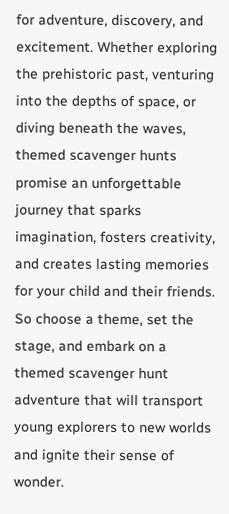for adventure, discovery, and excitement. Whether exploring the prehistoric past, venturing into the depths of space, or diving beneath the waves, themed scavenger hunts promise an unforgettable journey that sparks imagination, fosters creativity, and creates lasting memories for your child and their friends. So choose a theme, set the stage, and embark on a themed scavenger hunt adventure that will transport young explorers to new worlds and ignite their sense of wonder.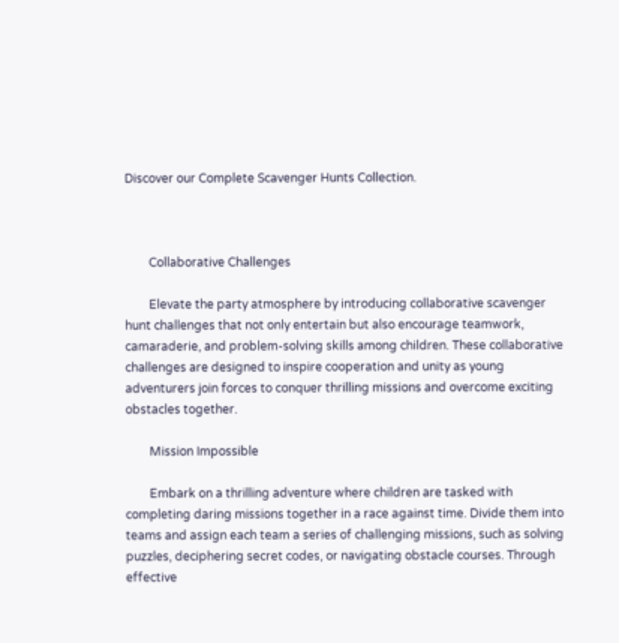Discover our Complete Scavenger Hunts Collection.



        Collaborative Challenges

        Elevate the party atmosphere by introducing collaborative scavenger hunt challenges that not only entertain but also encourage teamwork, camaraderie, and problem-solving skills among children. These collaborative challenges are designed to inspire cooperation and unity as young adventurers join forces to conquer thrilling missions and overcome exciting obstacles together.

        Mission Impossible

        Embark on a thrilling adventure where children are tasked with completing daring missions together in a race against time. Divide them into teams and assign each team a series of challenging missions, such as solving puzzles, deciphering secret codes, or navigating obstacle courses. Through effective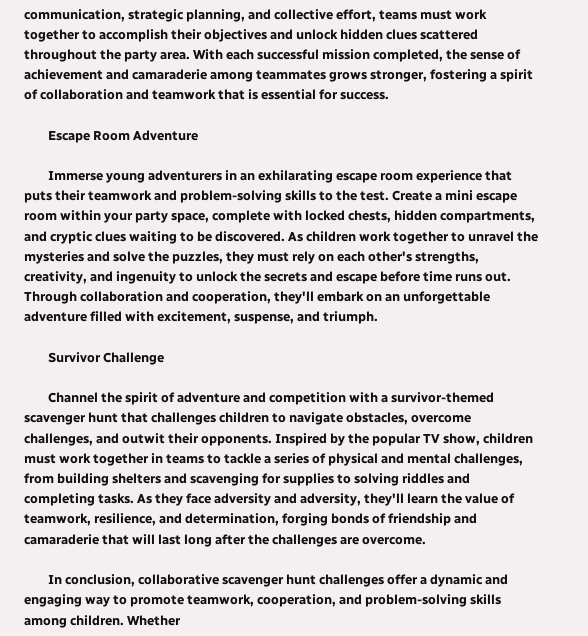communication, strategic planning, and collective effort, teams must work together to accomplish their objectives and unlock hidden clues scattered throughout the party area. With each successful mission completed, the sense of achievement and camaraderie among teammates grows stronger, fostering a spirit of collaboration and teamwork that is essential for success.

        Escape Room Adventure

        Immerse young adventurers in an exhilarating escape room experience that puts their teamwork and problem-solving skills to the test. Create a mini escape room within your party space, complete with locked chests, hidden compartments, and cryptic clues waiting to be discovered. As children work together to unravel the mysteries and solve the puzzles, they must rely on each other's strengths, creativity, and ingenuity to unlock the secrets and escape before time runs out. Through collaboration and cooperation, they'll embark on an unforgettable adventure filled with excitement, suspense, and triumph.

        Survivor Challenge

        Channel the spirit of adventure and competition with a survivor-themed scavenger hunt that challenges children to navigate obstacles, overcome challenges, and outwit their opponents. Inspired by the popular TV show, children must work together in teams to tackle a series of physical and mental challenges, from building shelters and scavenging for supplies to solving riddles and completing tasks. As they face adversity and adversity, they'll learn the value of teamwork, resilience, and determination, forging bonds of friendship and camaraderie that will last long after the challenges are overcome.

        In conclusion, collaborative scavenger hunt challenges offer a dynamic and engaging way to promote teamwork, cooperation, and problem-solving skills among children. Whether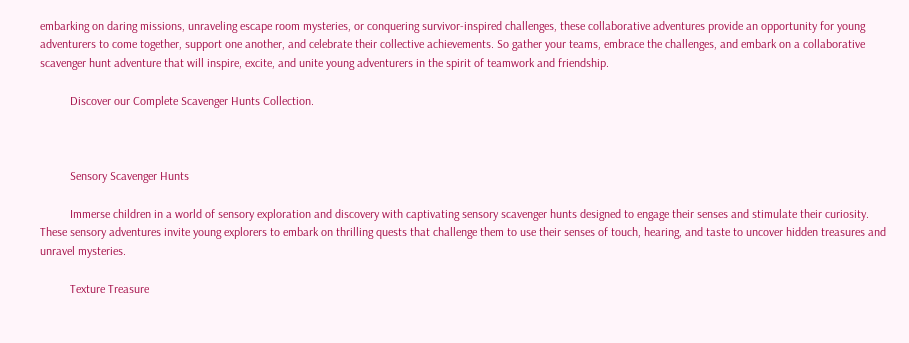embarking on daring missions, unraveling escape room mysteries, or conquering survivor-inspired challenges, these collaborative adventures provide an opportunity for young adventurers to come together, support one another, and celebrate their collective achievements. So gather your teams, embrace the challenges, and embark on a collaborative scavenger hunt adventure that will inspire, excite, and unite young adventurers in the spirit of teamwork and friendship.

          Discover our Complete Scavenger Hunts Collection.



          Sensory Scavenger Hunts

          Immerse children in a world of sensory exploration and discovery with captivating sensory scavenger hunts designed to engage their senses and stimulate their curiosity. These sensory adventures invite young explorers to embark on thrilling quests that challenge them to use their senses of touch, hearing, and taste to uncover hidden treasures and unravel mysteries.

          Texture Treasure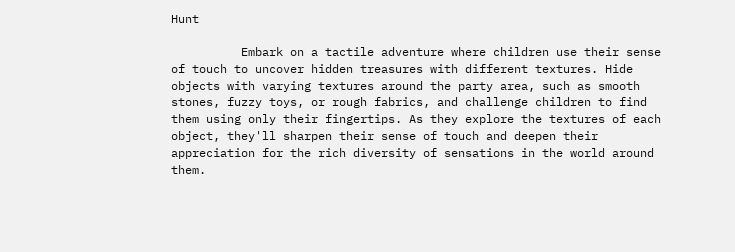Hunt

          Embark on a tactile adventure where children use their sense of touch to uncover hidden treasures with different textures. Hide objects with varying textures around the party area, such as smooth stones, fuzzy toys, or rough fabrics, and challenge children to find them using only their fingertips. As they explore the textures of each object, they'll sharpen their sense of touch and deepen their appreciation for the rich diversity of sensations in the world around them.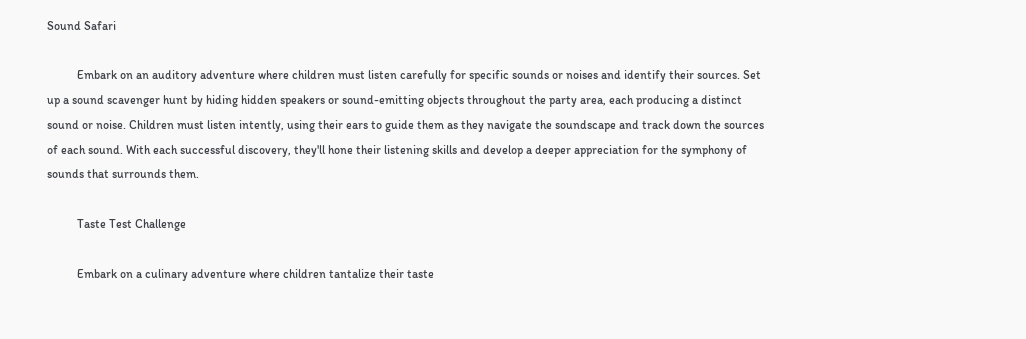Sound Safari

          Embark on an auditory adventure where children must listen carefully for specific sounds or noises and identify their sources. Set up a sound scavenger hunt by hiding hidden speakers or sound-emitting objects throughout the party area, each producing a distinct sound or noise. Children must listen intently, using their ears to guide them as they navigate the soundscape and track down the sources of each sound. With each successful discovery, they'll hone their listening skills and develop a deeper appreciation for the symphony of sounds that surrounds them.

          Taste Test Challenge

          Embark on a culinary adventure where children tantalize their taste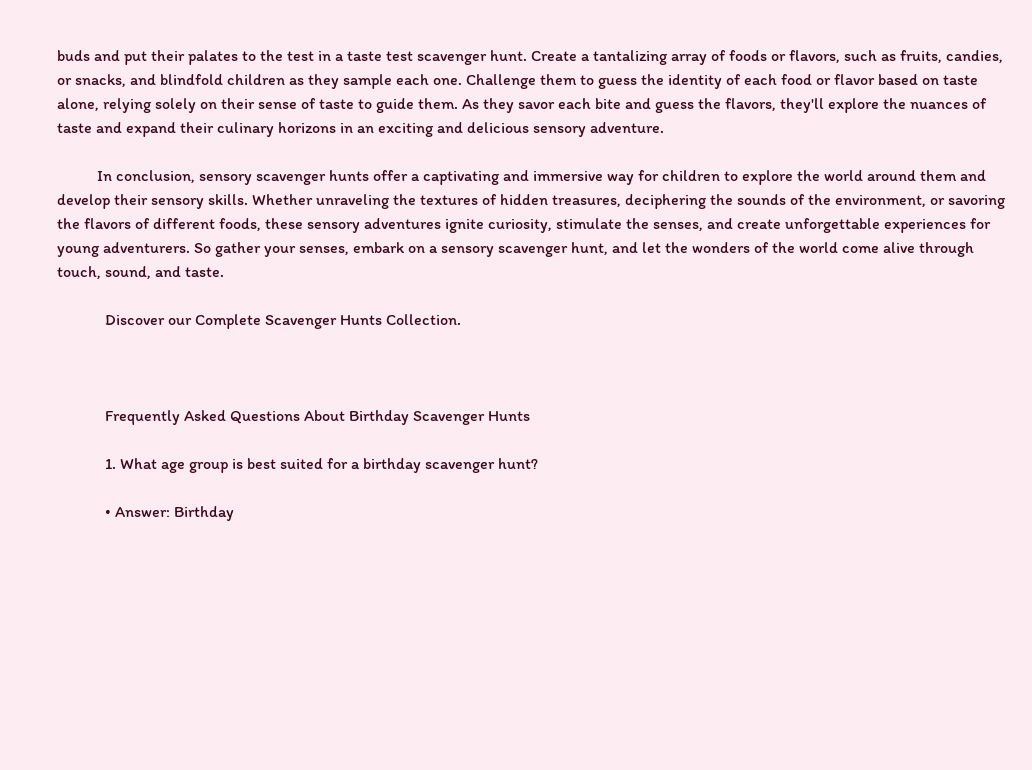buds and put their palates to the test in a taste test scavenger hunt. Create a tantalizing array of foods or flavors, such as fruits, candies, or snacks, and blindfold children as they sample each one. Challenge them to guess the identity of each food or flavor based on taste alone, relying solely on their sense of taste to guide them. As they savor each bite and guess the flavors, they'll explore the nuances of taste and expand their culinary horizons in an exciting and delicious sensory adventure.

          In conclusion, sensory scavenger hunts offer a captivating and immersive way for children to explore the world around them and develop their sensory skills. Whether unraveling the textures of hidden treasures, deciphering the sounds of the environment, or savoring the flavors of different foods, these sensory adventures ignite curiosity, stimulate the senses, and create unforgettable experiences for young adventurers. So gather your senses, embark on a sensory scavenger hunt, and let the wonders of the world come alive through touch, sound, and taste.

            Discover our Complete Scavenger Hunts Collection.



            Frequently Asked Questions About Birthday Scavenger Hunts

            1. What age group is best suited for a birthday scavenger hunt?

            • Answer: Birthday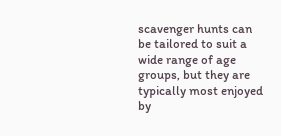scavenger hunts can be tailored to suit a wide range of age groups, but they are typically most enjoyed by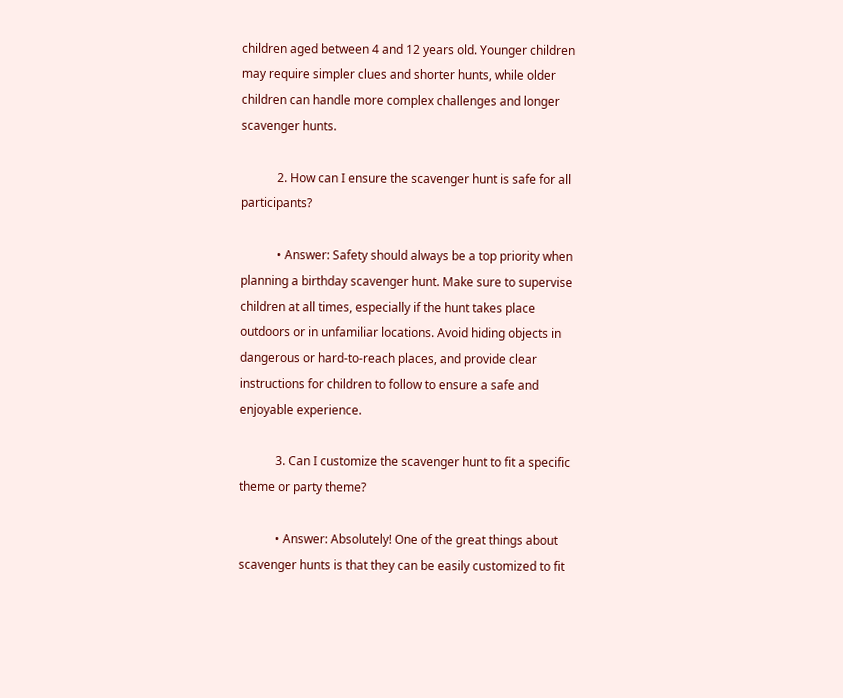children aged between 4 and 12 years old. Younger children may require simpler clues and shorter hunts, while older children can handle more complex challenges and longer scavenger hunts.

            2. How can I ensure the scavenger hunt is safe for all participants?

            • Answer: Safety should always be a top priority when planning a birthday scavenger hunt. Make sure to supervise children at all times, especially if the hunt takes place outdoors or in unfamiliar locations. Avoid hiding objects in dangerous or hard-to-reach places, and provide clear instructions for children to follow to ensure a safe and enjoyable experience.

            3. Can I customize the scavenger hunt to fit a specific theme or party theme?

            • Answer: Absolutely! One of the great things about scavenger hunts is that they can be easily customized to fit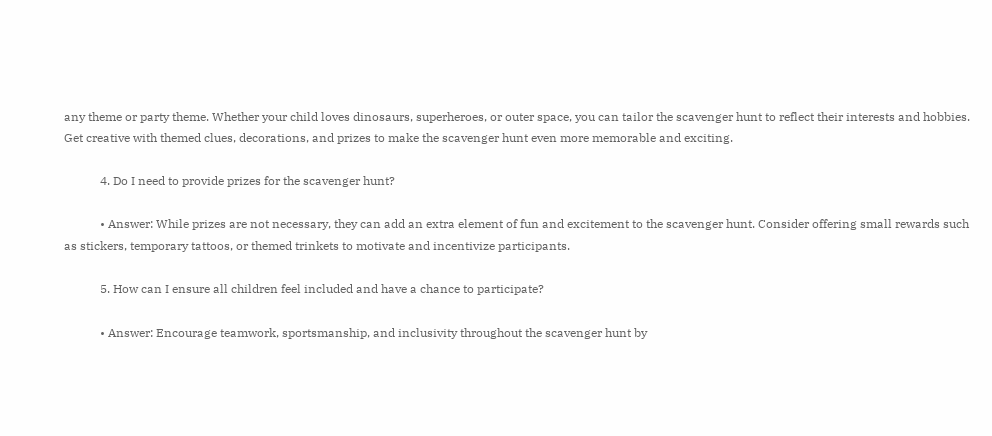any theme or party theme. Whether your child loves dinosaurs, superheroes, or outer space, you can tailor the scavenger hunt to reflect their interests and hobbies. Get creative with themed clues, decorations, and prizes to make the scavenger hunt even more memorable and exciting.

            4. Do I need to provide prizes for the scavenger hunt?

            • Answer: While prizes are not necessary, they can add an extra element of fun and excitement to the scavenger hunt. Consider offering small rewards such as stickers, temporary tattoos, or themed trinkets to motivate and incentivize participants.

            5. How can I ensure all children feel included and have a chance to participate?

            • Answer: Encourage teamwork, sportsmanship, and inclusivity throughout the scavenger hunt by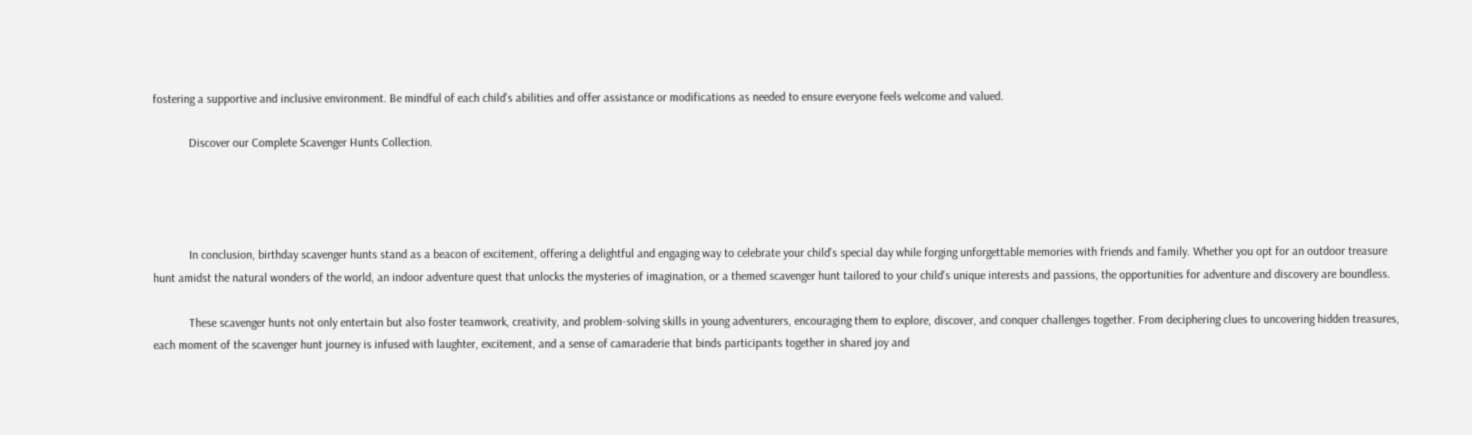fostering a supportive and inclusive environment. Be mindful of each child's abilities and offer assistance or modifications as needed to ensure everyone feels welcome and valued.

            Discover our Complete Scavenger Hunts Collection.




            In conclusion, birthday scavenger hunts stand as a beacon of excitement, offering a delightful and engaging way to celebrate your child's special day while forging unforgettable memories with friends and family. Whether you opt for an outdoor treasure hunt amidst the natural wonders of the world, an indoor adventure quest that unlocks the mysteries of imagination, or a themed scavenger hunt tailored to your child's unique interests and passions, the opportunities for adventure and discovery are boundless.

            These scavenger hunts not only entertain but also foster teamwork, creativity, and problem-solving skills in young adventurers, encouraging them to explore, discover, and conquer challenges together. From deciphering clues to uncovering hidden treasures, each moment of the scavenger hunt journey is infused with laughter, excitement, and a sense of camaraderie that binds participants together in shared joy and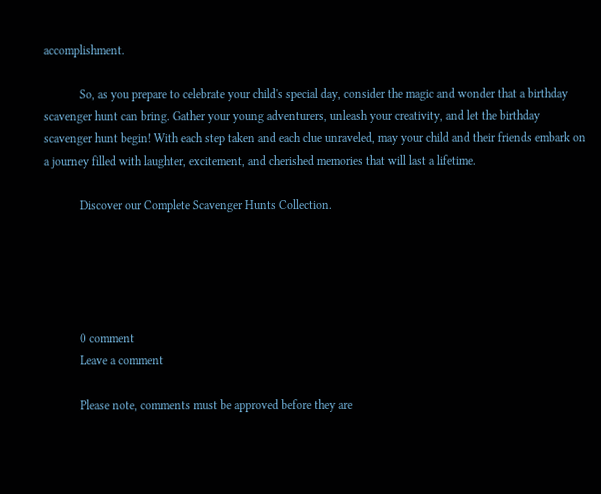accomplishment.

            So, as you prepare to celebrate your child's special day, consider the magic and wonder that a birthday scavenger hunt can bring. Gather your young adventurers, unleash your creativity, and let the birthday scavenger hunt begin! With each step taken and each clue unraveled, may your child and their friends embark on a journey filled with laughter, excitement, and cherished memories that will last a lifetime.

            Discover our Complete Scavenger Hunts Collection.





            0 comment
            Leave a comment

            Please note, comments must be approved before they are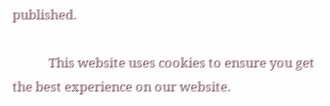published.

            This website uses cookies to ensure you get the best experience on our website.